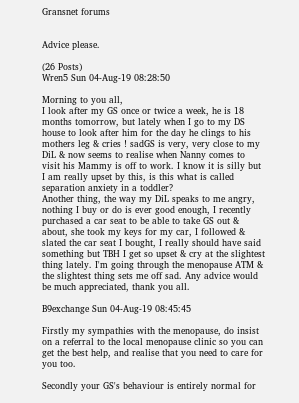Gransnet forums


Advice please.

(26 Posts)
Wren5 Sun 04-Aug-19 08:28:50

Morning to you all,
I look after my GS once or twice a week, he is 18 months tomorrow, but lately when I go to my DS house to look after him for the day he clings to his mothers leg & cries ! sadGS is very, very close to my DiL & now seems to realise when Nanny comes to visit his Mammy is off to work. I know it is silly but I am really upset by this, is this what is called separation anxiety in a toddler?
Another thing, the way my DiL speaks to me angry, nothing I buy or do is ever good enough, I recently purchased a car seat to be able to take GS out & about, she took my keys for my car, I followed & slated the car seat I bought, I really should have said something but TBH I get so upset & cry at the slightest thing lately. I'm going through the menopause ATM & the slightest thing sets me off sad. Any advice would be much appreciated, thank you all.

B9exchange Sun 04-Aug-19 08:45:45

Firstly my sympathies with the menopause, do insist on a referral to the local menopause clinic so you can get the best help, and realise that you need to care for you too.

Secondly your GS's behaviour is entirely normal for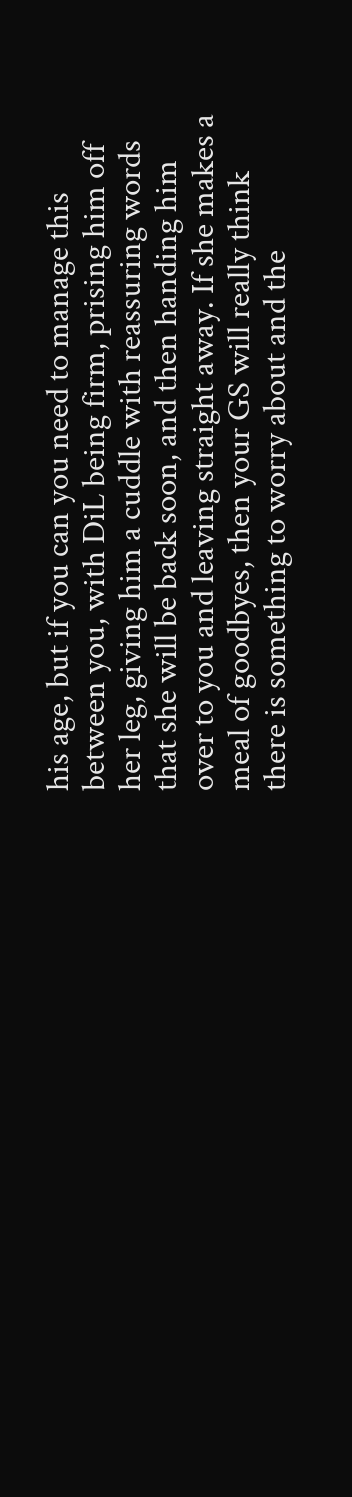his age, but if you can you need to manage this between you, with DiL being firm, prising him off her leg, giving him a cuddle with reassuring words that she will be back soon, and then handing him over to you and leaving straight away. If she makes a meal of goodbyes, then your GS will really think there is something to worry about and the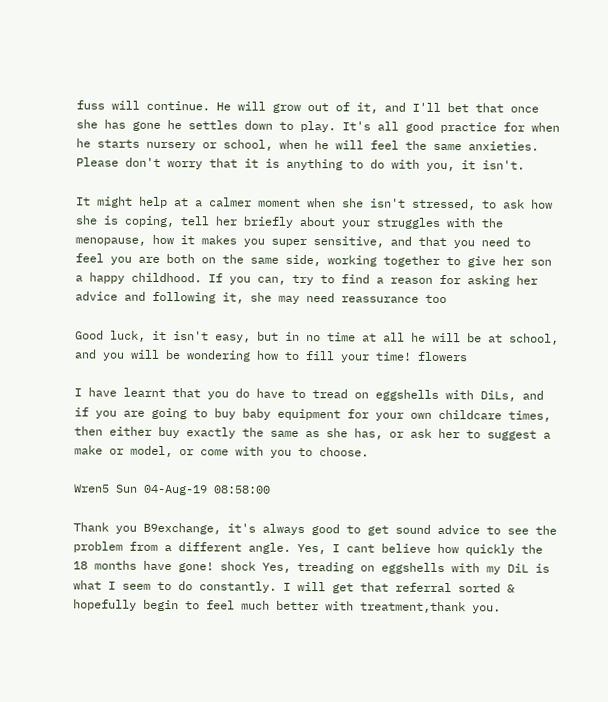fuss will continue. He will grow out of it, and I'll bet that once she has gone he settles down to play. It's all good practice for when he starts nursery or school, when he will feel the same anxieties. Please don't worry that it is anything to do with you, it isn't.

It might help at a calmer moment when she isn't stressed, to ask how she is coping, tell her briefly about your struggles with the menopause, how it makes you super sensitive, and that you need to feel you are both on the same side, working together to give her son a happy childhood. If you can, try to find a reason for asking her advice and following it, she may need reassurance too

Good luck, it isn't easy, but in no time at all he will be at school, and you will be wondering how to fill your time! flowers

I have learnt that you do have to tread on eggshells with DiLs, and if you are going to buy baby equipment for your own childcare times, then either buy exactly the same as she has, or ask her to suggest a make or model, or come with you to choose.

Wren5 Sun 04-Aug-19 08:58:00

Thank you B9exchange, it's always good to get sound advice to see the problem from a different angle. Yes, I cant believe how quickly the 18 months have gone! shock Yes, treading on eggshells with my DiL is what I seem to do constantly. I will get that referral sorted & hopefully begin to feel much better with treatment,thank you.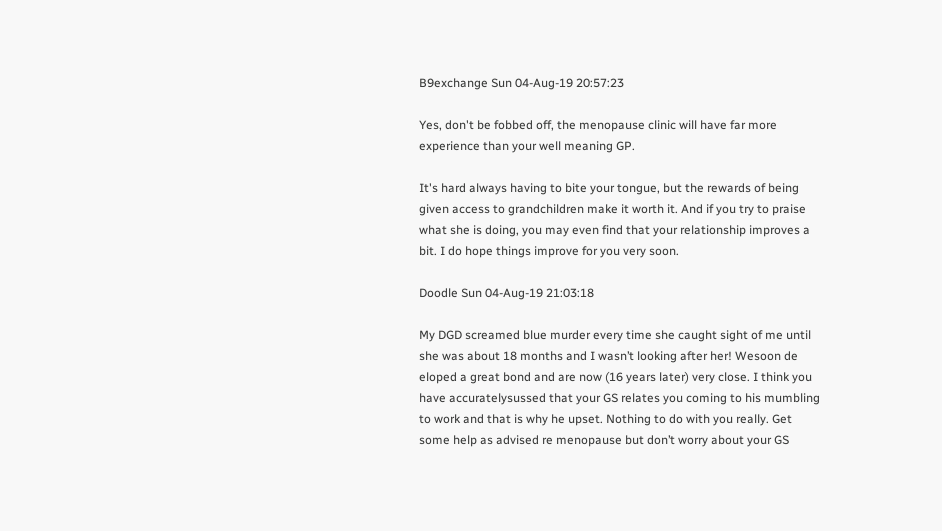B9exchange Sun 04-Aug-19 20:57:23

Yes, don't be fobbed off, the menopause clinic will have far more experience than your well meaning GP.

It's hard always having to bite your tongue, but the rewards of being given access to grandchildren make it worth it. And if you try to praise what she is doing, you may even find that your relationship improves a bit. I do hope things improve for you very soon.

Doodle Sun 04-Aug-19 21:03:18

My DGD screamed blue murder every time she caught sight of me until she was about 18 months and I wasn’t looking after her! Wesoon de eloped a great bond and are now (16 years later) very close. I think you have accuratelysussed that your GS relates you coming to his mumbling to work and that is why he upset. Nothing to do with you really. Get some help as advised re menopause but don’t worry about your GS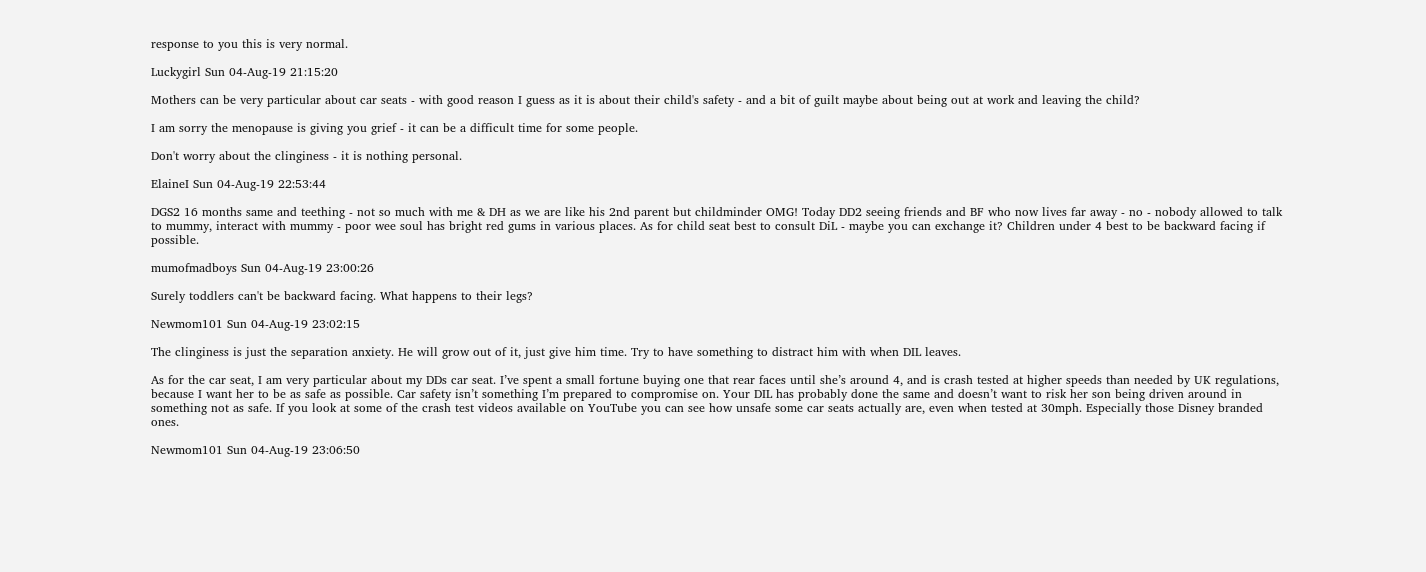response to you this is very normal.

Luckygirl Sun 04-Aug-19 21:15:20

Mothers can be very particular about car seats - with good reason I guess as it is about their child's safety - and a bit of guilt maybe about being out at work and leaving the child?

I am sorry the menopause is giving you grief - it can be a difficult time for some people.

Don't worry about the clinginess - it is nothing personal.

ElaineI Sun 04-Aug-19 22:53:44

DGS2 16 months same and teething - not so much with me & DH as we are like his 2nd parent but childminder OMG! Today DD2 seeing friends and BF who now lives far away - no - nobody allowed to talk to mummy, interact with mummy - poor wee soul has bright red gums in various places. As for child seat best to consult DiL - maybe you can exchange it? Children under 4 best to be backward facing if possible.

mumofmadboys Sun 04-Aug-19 23:00:26

Surely toddlers can't be backward facing. What happens to their legs?

Newmom101 Sun 04-Aug-19 23:02:15

The clinginess is just the separation anxiety. He will grow out of it, just give him time. Try to have something to distract him with when DIL leaves.

As for the car seat, I am very particular about my DDs car seat. I’ve spent a small fortune buying one that rear faces until she’s around 4, and is crash tested at higher speeds than needed by UK regulations, because I want her to be as safe as possible. Car safety isn’t something I’m prepared to compromise on. Your DIL has probably done the same and doesn’t want to risk her son being driven around in something not as safe. If you look at some of the crash test videos available on YouTube you can see how unsafe some car seats actually are, even when tested at 30mph. Especially those Disney branded ones.

Newmom101 Sun 04-Aug-19 23:06:50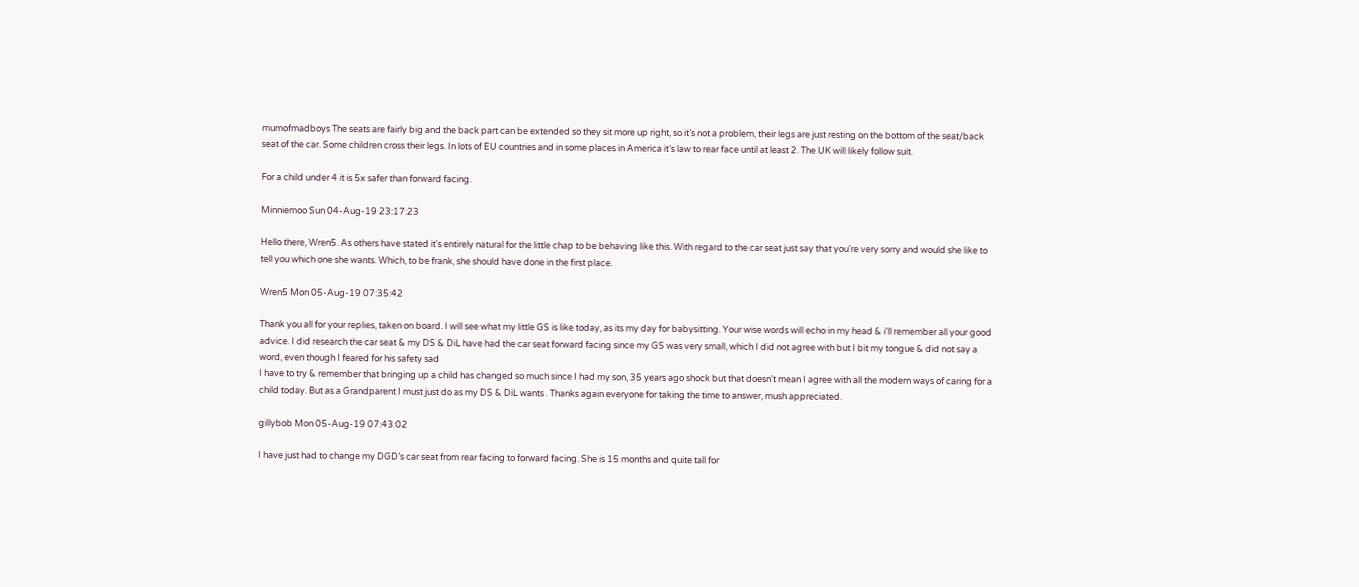mumofmadboys The seats are fairly big and the back part can be extended so they sit more up right, so it’s not a problem, their legs are just resting on the bottom of the seat/back seat of the car. Some children cross their legs. In lots of EU countries and in some places in America it’s law to rear face until at least 2. The UK will likely follow suit.

For a child under 4 it is 5x safer than forward facing.

Minniemoo Sun 04-Aug-19 23:17:23

Hello there, Wren5. As others have stated it's entirely natural for the little chap to be behaving like this. With regard to the car seat just say that you're very sorry and would she like to tell you which one she wants. Which, to be frank, she should have done in the first place.

Wren5 Mon 05-Aug-19 07:35:42

Thank you all for your replies, taken on board. I will see what my little GS is like today, as its my day for babysitting. Your wise words will echo in my head & i'll remember all your good advice. I did research the car seat & my DS & DiL have had the car seat forward facing since my GS was very small, which I did not agree with but I bit my tongue & did not say a word, even though I feared for his safety sad
I have to try & remember that bringing up a child has changed so much since I had my son, 35 years ago shock but that doesn't mean I agree with all the modern ways of caring for a child today. But as a Grandparent I must just do as my DS & DiL wants . Thanks again everyone for taking the time to answer, mush appreciated.

gillybob Mon 05-Aug-19 07:43:02

I have just had to change my DGD’s car seat from rear facing to forward facing. She is 15 months and quite tall for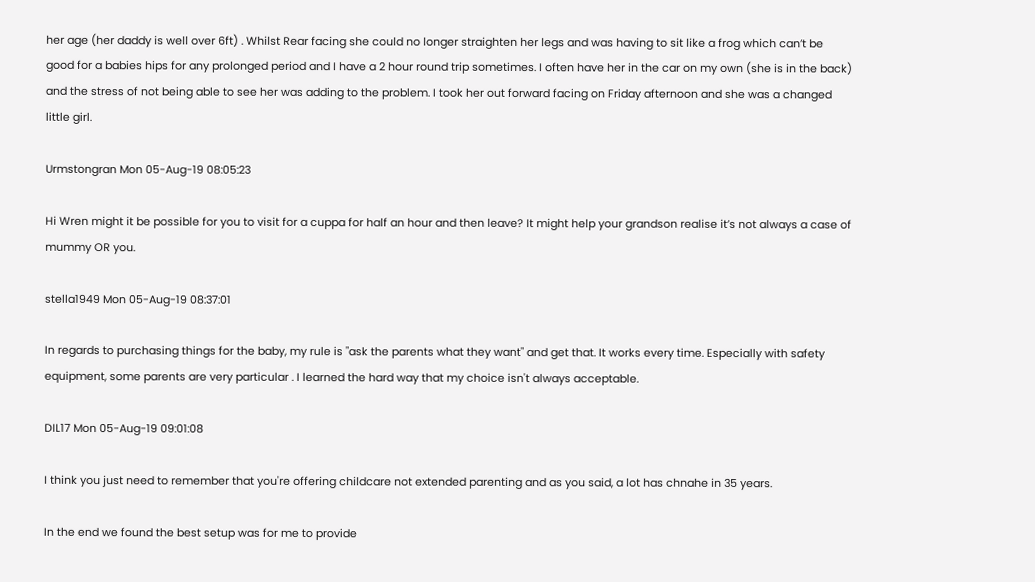her age (her daddy is well over 6ft) . Whilst Rear facing she could no longer straighten her legs and was having to sit like a frog which can’t be good for a babies hips for any prolonged period and I have a 2 hour round trip sometimes. I often have her in the car on my own (she is in the back) and the stress of not being able to see her was adding to the problem. I took her out forward facing on Friday afternoon and she was a changed little girl.

Urmstongran Mon 05-Aug-19 08:05:23

Hi Wren might it be possible for you to visit for a cuppa for half an hour and then leave? It might help your grandson realise it’s not always a case of mummy OR you.

stella1949 Mon 05-Aug-19 08:37:01

In regards to purchasing things for the baby, my rule is "ask the parents what they want" and get that. It works every time. Especially with safety equipment, some parents are very particular . I learned the hard way that my choice isn't always acceptable.

DIL17 Mon 05-Aug-19 09:01:08

I think you just need to remember that you're offering childcare not extended parenting and as you said, a lot has chnahe in 35 years.

In the end we found the best setup was for me to provide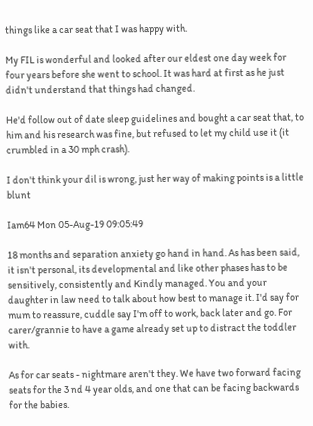things like a car seat that I was happy with.

My FIL is wonderful and looked after our eldest one day week for four years before she went to school. It was hard at first as he just didn't understand that things had changed.

He'd follow out of date sleep guidelines and bought a car seat that, to him and his research was fine, but refused to let my child use it (it crumbled in a 30 mph crash).

I don't think your dil is wrong, just her way of making points is a little blunt

Iam64 Mon 05-Aug-19 09:05:49

18 months and separation anxiety go hand in hand. As has been said, it isn't personal, its developmental and like other phases has to be sensitively, consistently and Kindly managed. You and your daughter in law need to talk about how best to manage it. I'd say for mum to reassure, cuddle say I'm off to work, back later and go. For carer/grannie to have a game already set up to distract the toddler with.

As for car seats - nightmare aren't they. We have two forward facing seats for the 3 nd 4 year olds, and one that can be facing backwards for the babies.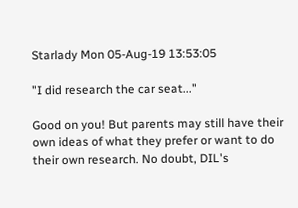Starlady Mon 05-Aug-19 13:53:05

"I did research the car seat..."

Good on you! But parents may still have their own ideas of what they prefer or want to do their own research. No doubt, DIL's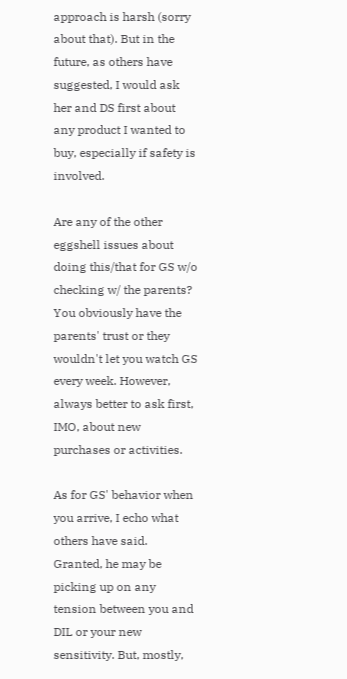approach is harsh (sorry about that). But in the future, as others have suggested, I would ask her and DS first about any product I wanted to buy, especially if safety is involved.

Are any of the other eggshell issues about doing this/that for GS w/o checking w/ the parents? You obviously have the parents' trust or they wouldn't let you watch GS every week. However, always better to ask first, IMO, about new purchases or activities.

As for GS' behavior when you arrive, I echo what others have said. Granted, he may be picking up on any tension between you and DIL or your new sensitivity. But, mostly,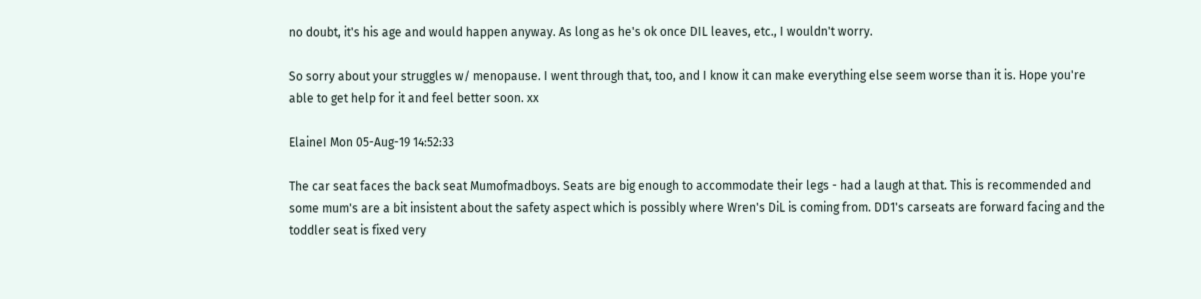no doubt, it's his age and would happen anyway. As long as he's ok once DIL leaves, etc., I wouldn't worry.

So sorry about your struggles w/ menopause. I went through that, too, and I know it can make everything else seem worse than it is. Hope you're able to get help for it and feel better soon. xx

ElaineI Mon 05-Aug-19 14:52:33

The car seat faces the back seat Mumofmadboys. Seats are big enough to accommodate their legs - had a laugh at that. This is recommended and some mum's are a bit insistent about the safety aspect which is possibly where Wren's DiL is coming from. DD1's carseats are forward facing and the toddler seat is fixed very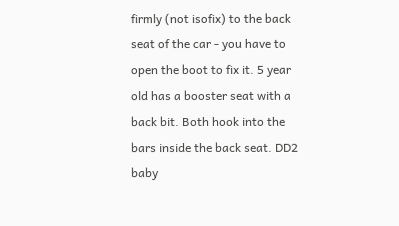firmly (not isofix) to the back seat of the car - you have to open the boot to fix it. 5 year old has a booster seat with a back bit. Both hook into the bars inside the back seat. DD2 baby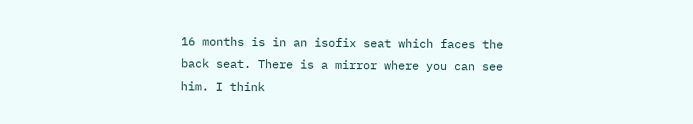16 months is in an isofix seat which faces the back seat. There is a mirror where you can see him. I think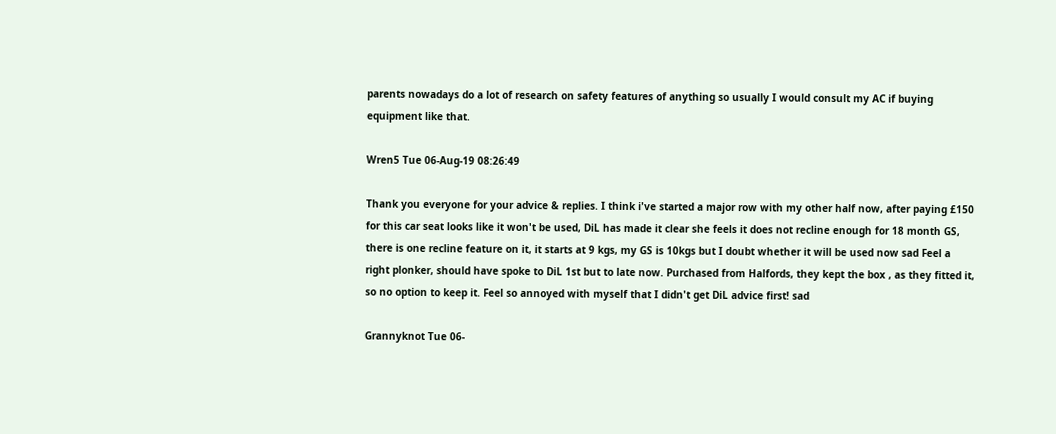parents nowadays do a lot of research on safety features of anything so usually I would consult my AC if buying equipment like that.

Wren5 Tue 06-Aug-19 08:26:49

Thank you everyone for your advice & replies. I think i've started a major row with my other half now, after paying £150 for this car seat looks like it won't be used, DiL has made it clear she feels it does not recline enough for 18 month GS, there is one recline feature on it, it starts at 9 kgs, my GS is 10kgs but I doubt whether it will be used now sad Feel a right plonker, should have spoke to DiL 1st but to late now. Purchased from Halfords, they kept the box , as they fitted it, so no option to keep it. Feel so annoyed with myself that I didn't get DiL advice first! sad

Grannyknot Tue 06-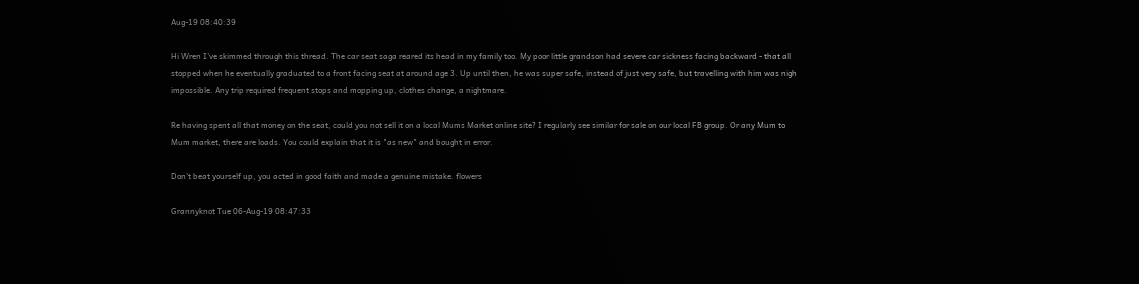Aug-19 08:40:39

Hi Wren I've skimmed through this thread. The car seat saga reared its head in my family too. My poor little grandson had severe car sickness facing backward - that all stopped when he eventually graduated to a front facing seat at around age 3. Up until then, he was super safe, instead of just very safe, but travelling with him was nigh impossible. Any trip required frequent stops and mopping up, clothes change, a nightmare.

Re having spent all that money on the seat, could you not sell it on a local Mums Market online site? I regularly see similar for sale on our local FB group. Or any Mum to Mum market, there are loads. You could explain that it is "as new" and bought in error.

Don't beat yourself up, you acted in good faith and made a genuine mistake. flowers

Grannyknot Tue 06-Aug-19 08:47:33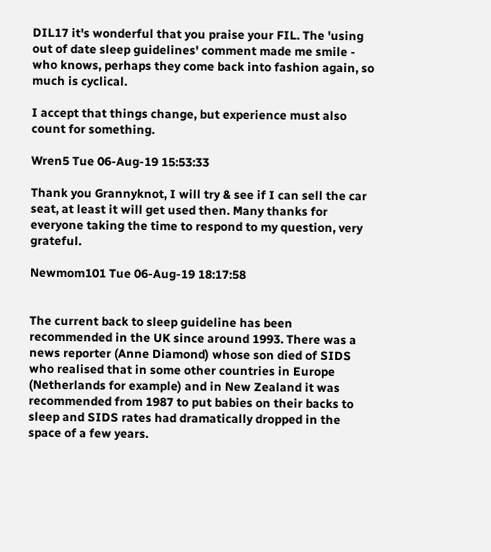DIL17 it's wonderful that you praise your FIL. The 'using out of date sleep guidelines' comment made me smile - who knows, perhaps they come back into fashion again, so much is cyclical.

I accept that things change, but experience must also count for something.

Wren5 Tue 06-Aug-19 15:53:33

Thank you Grannyknot, I will try & see if I can sell the car seat, at least it will get used then. Many thanks for everyone taking the time to respond to my question, very grateful.

Newmom101 Tue 06-Aug-19 18:17:58


The current back to sleep guideline has been recommended in the UK since around 1993. There was a news reporter (Anne Diamond) whose son died of SIDS who realised that in some other countries in Europe (Netherlands for example) and in New Zealand it was recommended from 1987 to put babies on their backs to sleep and SIDS rates had dramatically dropped in the space of a few years.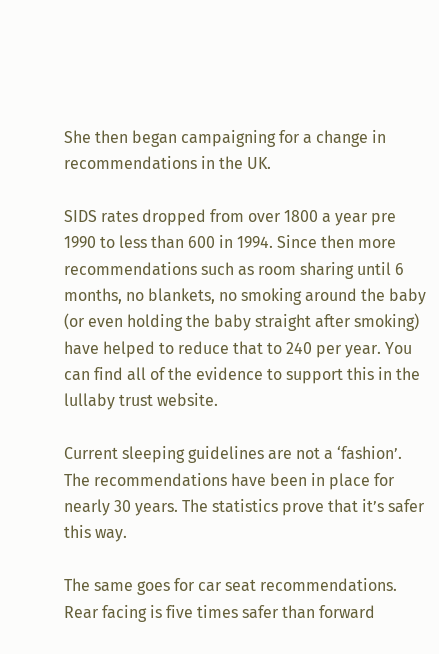She then began campaigning for a change in recommendations in the UK.

SIDS rates dropped from over 1800 a year pre 1990 to less than 600 in 1994. Since then more recommendations such as room sharing until 6 months, no blankets, no smoking around the baby (or even holding the baby straight after smoking) have helped to reduce that to 240 per year. You can find all of the evidence to support this in the lullaby trust website.

Current sleeping guidelines are not a ‘fashion’. The recommendations have been in place for nearly 30 years. The statistics prove that it’s safer this way.

The same goes for car seat recommendations. Rear facing is five times safer than forward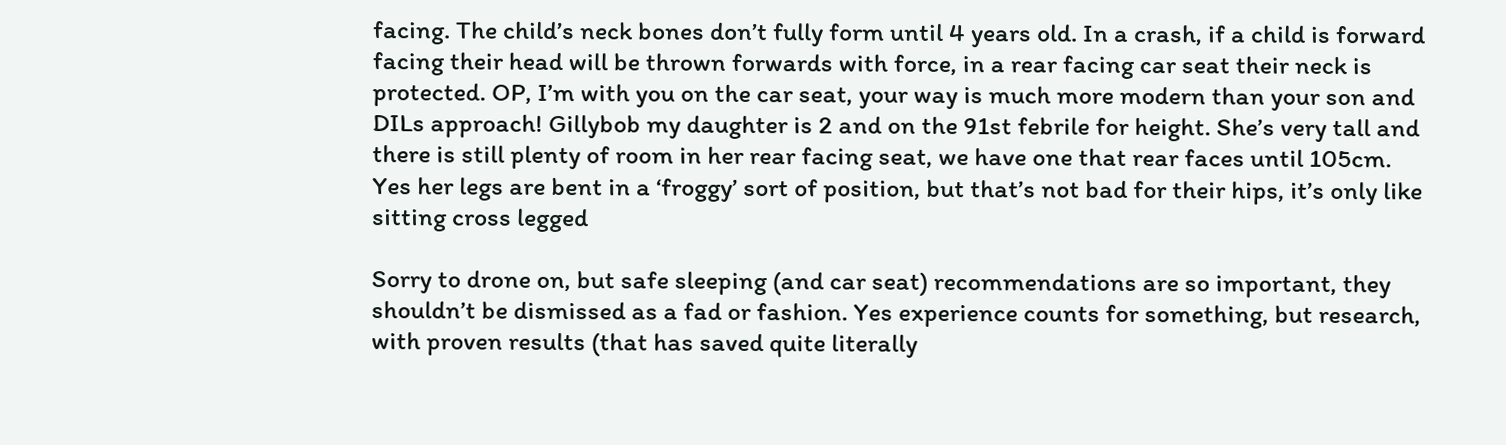facing. The child’s neck bones don’t fully form until 4 years old. In a crash, if a child is forward facing their head will be thrown forwards with force, in a rear facing car seat their neck is protected. OP, I’m with you on the car seat, your way is much more modern than your son and DILs approach! Gillybob my daughter is 2 and on the 91st febrile for height. She’s very tall and there is still plenty of room in her rear facing seat, we have one that rear faces until 105cm. Yes her legs are bent in a ‘froggy’ sort of position, but that’s not bad for their hips, it’s only like sitting cross legged

Sorry to drone on, but safe sleeping (and car seat) recommendations are so important, they shouldn’t be dismissed as a fad or fashion. Yes experience counts for something, but research, with proven results (that has saved quite literally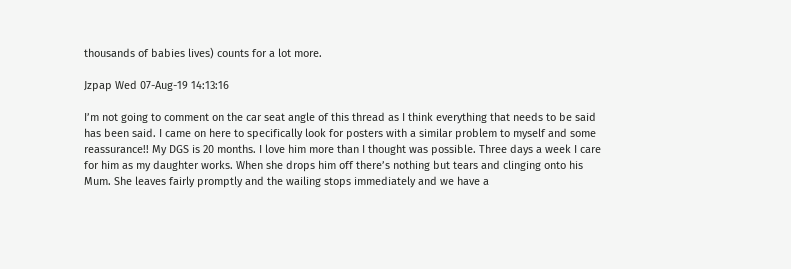thousands of babies lives) counts for a lot more.

Jzpap Wed 07-Aug-19 14:13:16

I’m not going to comment on the car seat angle of this thread as I think everything that needs to be said has been said. I came on here to specifically look for posters with a similar problem to myself and some reassurance!! My DGS is 20 months. I love him more than I thought was possible. Three days a week I care for him as my daughter works. When she drops him off there’s nothing but tears and clinging onto his Mum. She leaves fairly promptly and the wailing stops immediately and we have a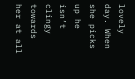lovely day. When she picks up he isn’t clingy towards her at all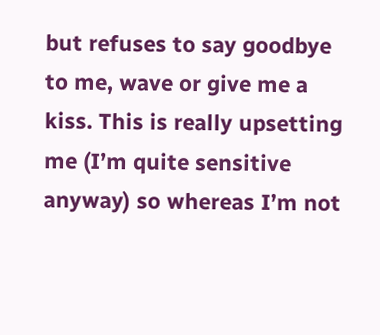but refuses to say goodbye to me, wave or give me a kiss. This is really upsetting me (I’m quite sensitive anyway) so whereas I’m not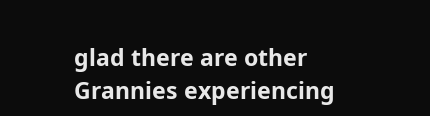glad there are other Grannies experiencing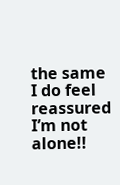the same I do feel reassured I’m not alone!!